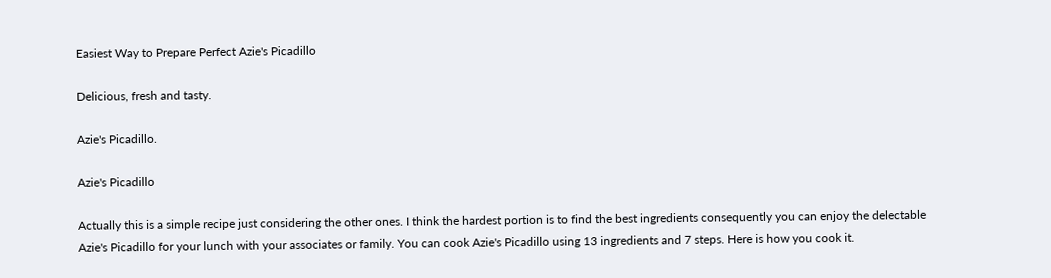Easiest Way to Prepare Perfect Azie's Picadillo

Delicious, fresh and tasty.

Azie's Picadillo.

Azie's Picadillo

Actually this is a simple recipe just considering the other ones. I think the hardest portion is to find the best ingredients consequently you can enjoy the delectable Azie's Picadillo for your lunch with your associates or family. You can cook Azie's Picadillo using 13 ingredients and 7 steps. Here is how you cook it.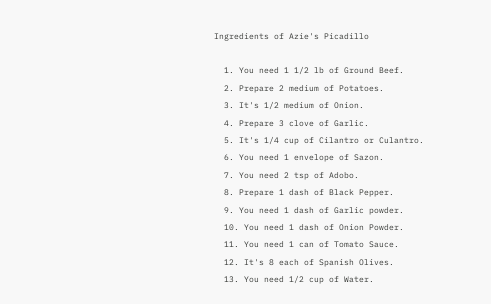Ingredients of Azie's Picadillo

  1. You need 1 1/2 lb of Ground Beef.
  2. Prepare 2 medium of Potatoes.
  3. It's 1/2 medium of Onion.
  4. Prepare 3 clove of Garlic.
  5. It's 1/4 cup of Cilantro or Culantro.
  6. You need 1 envelope of Sazon.
  7. You need 2 tsp of Adobo.
  8. Prepare 1 dash of Black Pepper.
  9. You need 1 dash of Garlic powder.
  10. You need 1 dash of Onion Powder.
  11. You need 1 can of Tomato Sauce.
  12. It's 8 each of Spanish Olives.
  13. You need 1/2 cup of Water.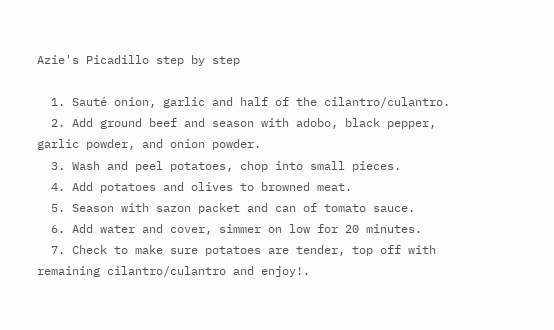Azie's Picadillo step by step

  1. Sauté onion, garlic and half of the cilantro/culantro.
  2. Add ground beef and season with adobo, black pepper, garlic powder, and onion powder.
  3. Wash and peel potatoes, chop into small pieces.
  4. Add potatoes and olives to browned meat.
  5. Season with sazon packet and can of tomato sauce.
  6. Add water and cover, simmer on low for 20 minutes.
  7. Check to make sure potatoes are tender, top off with remaining cilantro/culantro and enjoy!.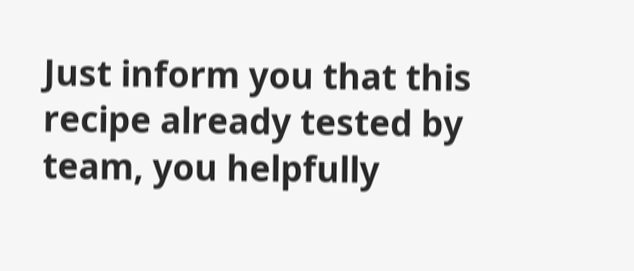Just inform you that this recipe already tested by team, you helpfully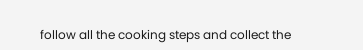follow all the cooking steps and collect the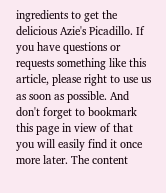ingredients to get the delicious Azie's Picadillo. If you have questions or requests something like this article, please right to use us as soon as possible. And don't forget to bookmark this page in view of that you will easily find it once more later. The content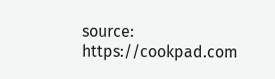source: https://cookpad.com